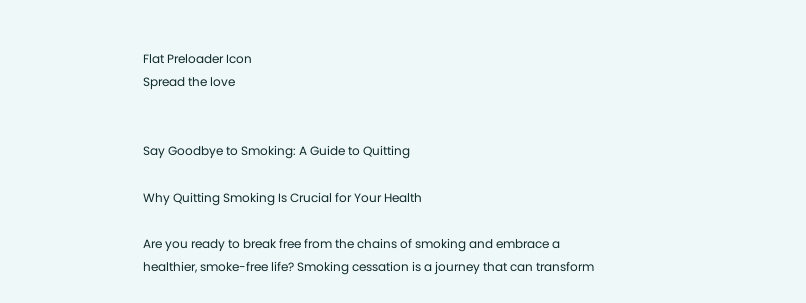Flat Preloader Icon
Spread the love


Say Goodbye to Smoking: A Guide to Quitting

Why Quitting Smoking Is Crucial for Your Health

Are you ready to break free from the chains of smoking and embrace a healthier, smoke-free life? Smoking cessation is a journey that can transform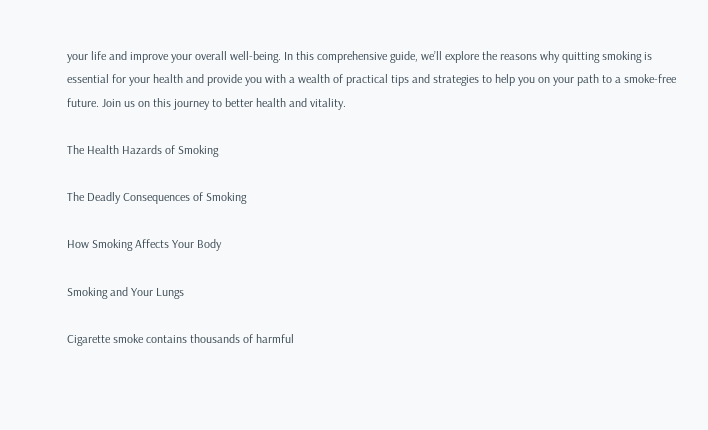your life and improve your overall well-being. In this comprehensive guide, we’ll explore the reasons why quitting smoking is essential for your health and provide you with a wealth of practical tips and strategies to help you on your path to a smoke-free future. Join us on this journey to better health and vitality.

The Health Hazards of Smoking

The Deadly Consequences of Smoking

How Smoking Affects Your Body

Smoking and Your Lungs

Cigarette smoke contains thousands of harmful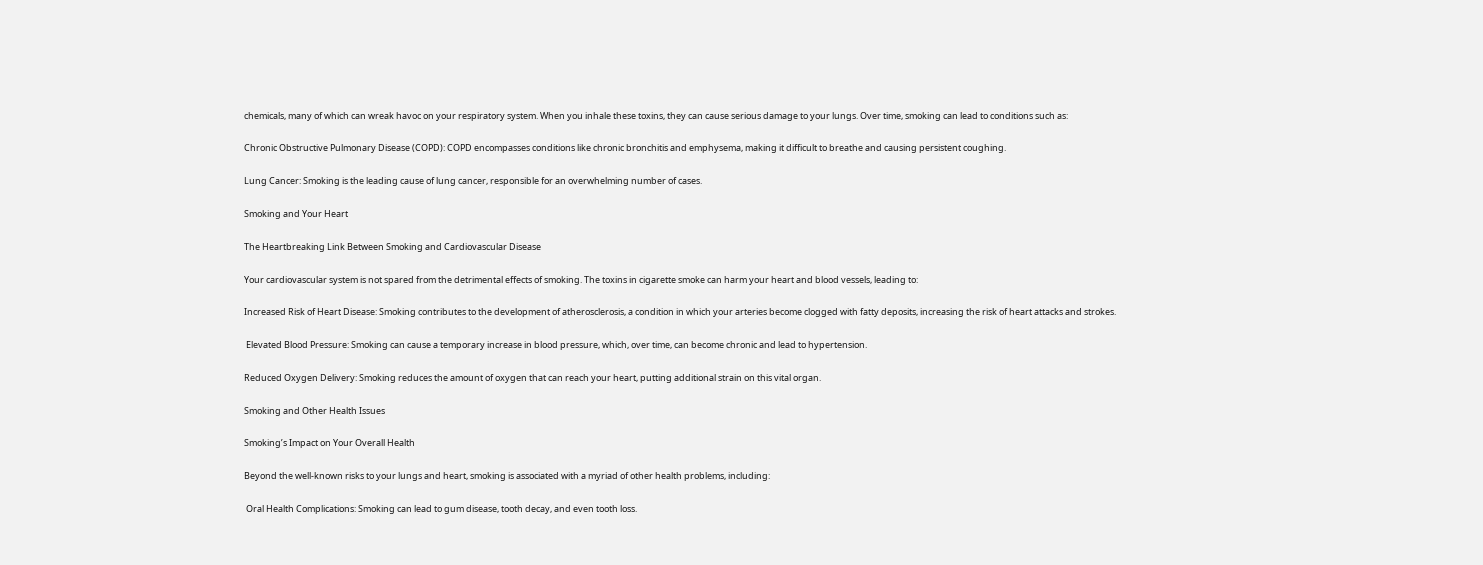chemicals, many of which can wreak havoc on your respiratory system. When you inhale these toxins, they can cause serious damage to your lungs. Over time, smoking can lead to conditions such as:

Chronic Obstructive Pulmonary Disease (COPD): COPD encompasses conditions like chronic bronchitis and emphysema, making it difficult to breathe and causing persistent coughing.

Lung Cancer: Smoking is the leading cause of lung cancer, responsible for an overwhelming number of cases.

Smoking and Your Heart

The Heartbreaking Link Between Smoking and Cardiovascular Disease

Your cardiovascular system is not spared from the detrimental effects of smoking. The toxins in cigarette smoke can harm your heart and blood vessels, leading to:

Increased Risk of Heart Disease: Smoking contributes to the development of atherosclerosis, a condition in which your arteries become clogged with fatty deposits, increasing the risk of heart attacks and strokes.

 Elevated Blood Pressure: Smoking can cause a temporary increase in blood pressure, which, over time, can become chronic and lead to hypertension.

Reduced Oxygen Delivery: Smoking reduces the amount of oxygen that can reach your heart, putting additional strain on this vital organ.

Smoking and Other Health Issues

Smoking’s Impact on Your Overall Health

Beyond the well-known risks to your lungs and heart, smoking is associated with a myriad of other health problems, including:

 Oral Health Complications: Smoking can lead to gum disease, tooth decay, and even tooth loss.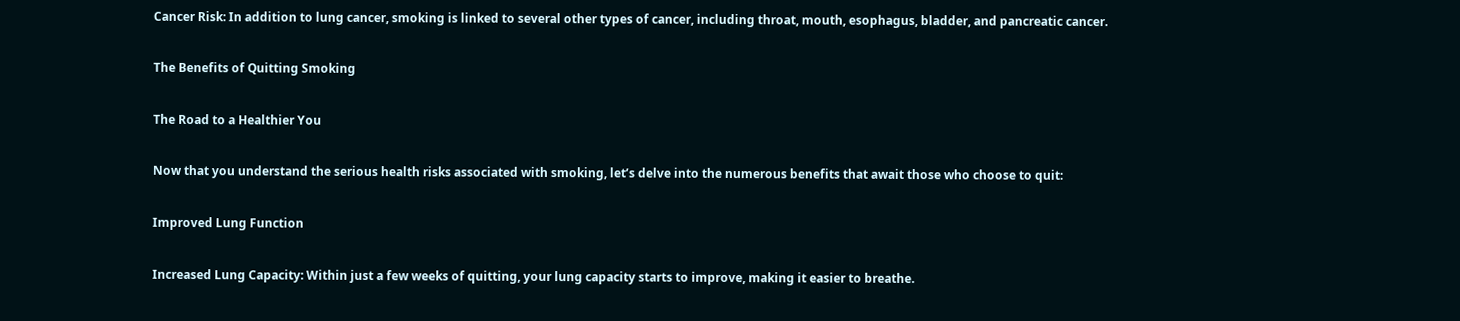Cancer Risk: In addition to lung cancer, smoking is linked to several other types of cancer, including throat, mouth, esophagus, bladder, and pancreatic cancer.

The Benefits of Quitting Smoking

The Road to a Healthier You

Now that you understand the serious health risks associated with smoking, let’s delve into the numerous benefits that await those who choose to quit:

Improved Lung Function

Increased Lung Capacity: Within just a few weeks of quitting, your lung capacity starts to improve, making it easier to breathe.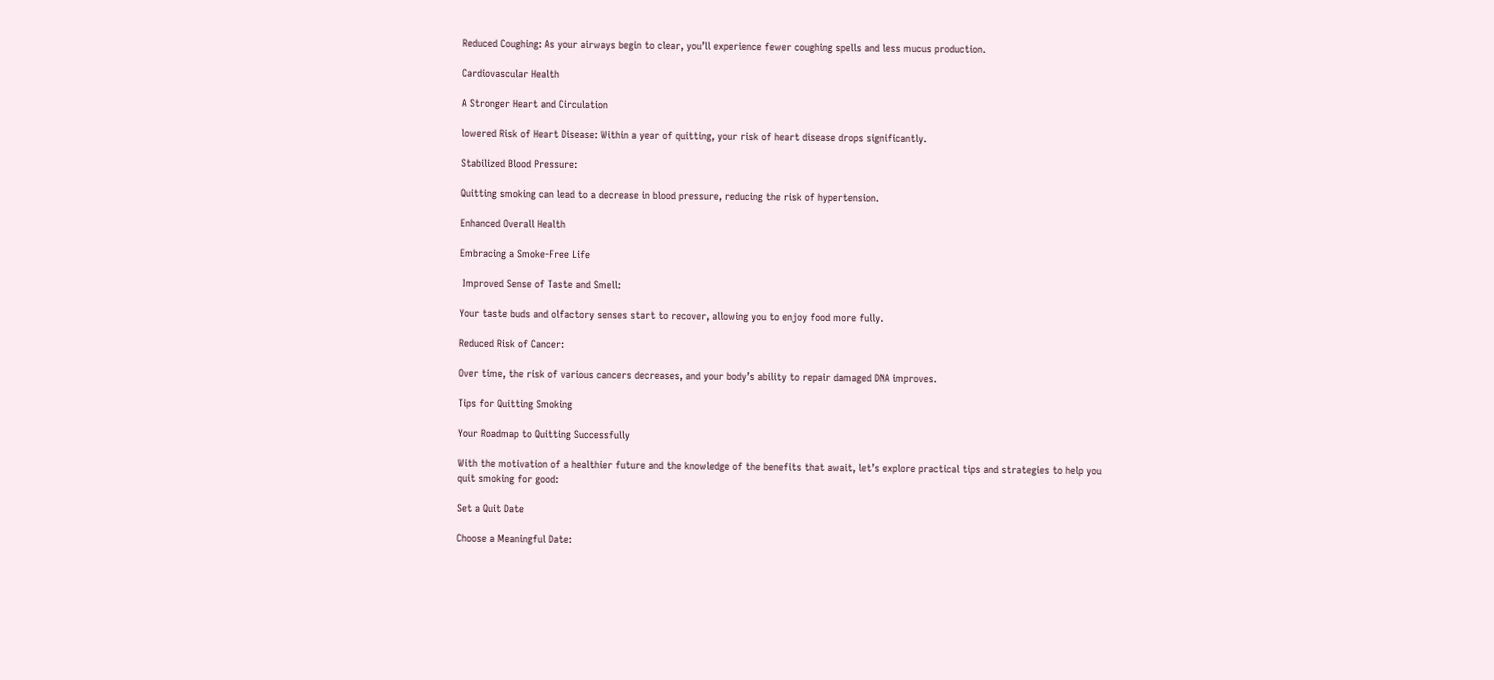Reduced Coughing: As your airways begin to clear, you’ll experience fewer coughing spells and less mucus production.

Cardiovascular Health

A Stronger Heart and Circulation

lowered Risk of Heart Disease: Within a year of quitting, your risk of heart disease drops significantly.

Stabilized Blood Pressure:

Quitting smoking can lead to a decrease in blood pressure, reducing the risk of hypertension.

Enhanced Overall Health

Embracing a Smoke-Free Life

 Improved Sense of Taste and Smell:

Your taste buds and olfactory senses start to recover, allowing you to enjoy food more fully.

Reduced Risk of Cancer:

Over time, the risk of various cancers decreases, and your body’s ability to repair damaged DNA improves.

Tips for Quitting Smoking

Your Roadmap to Quitting Successfully

With the motivation of a healthier future and the knowledge of the benefits that await, let’s explore practical tips and strategies to help you quit smoking for good:

Set a Quit Date

Choose a Meaningful Date: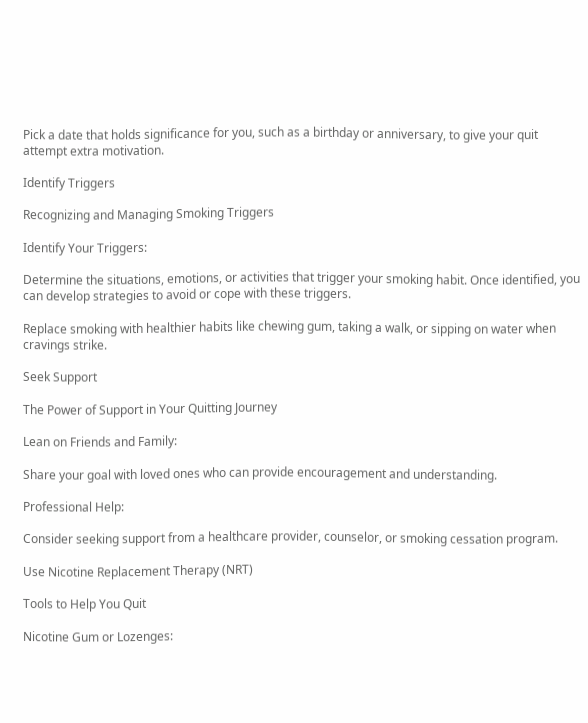Pick a date that holds significance for you, such as a birthday or anniversary, to give your quit attempt extra motivation.

Identify Triggers

Recognizing and Managing Smoking Triggers

Identify Your Triggers:

Determine the situations, emotions, or activities that trigger your smoking habit. Once identified, you can develop strategies to avoid or cope with these triggers.

Replace smoking with healthier habits like chewing gum, taking a walk, or sipping on water when cravings strike.

Seek Support

The Power of Support in Your Quitting Journey

Lean on Friends and Family:

Share your goal with loved ones who can provide encouragement and understanding.

Professional Help:

Consider seeking support from a healthcare provider, counselor, or smoking cessation program.

Use Nicotine Replacement Therapy (NRT)

Tools to Help You Quit

Nicotine Gum or Lozenges: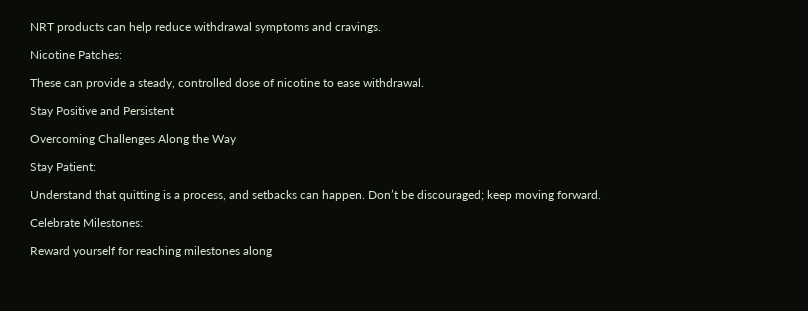NRT products can help reduce withdrawal symptoms and cravings.

Nicotine Patches:

These can provide a steady, controlled dose of nicotine to ease withdrawal.

Stay Positive and Persistent

Overcoming Challenges Along the Way

Stay Patient:

Understand that quitting is a process, and setbacks can happen. Don’t be discouraged; keep moving forward.

Celebrate Milestones:

Reward yourself for reaching milestones along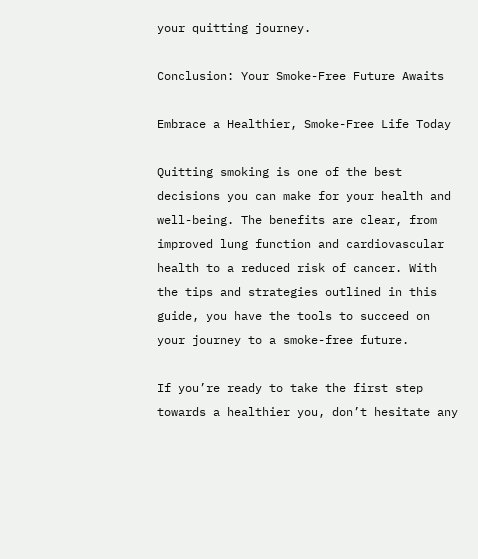your quitting journey.

Conclusion: Your Smoke-Free Future Awaits

Embrace a Healthier, Smoke-Free Life Today

Quitting smoking is one of the best decisions you can make for your health and well-being. The benefits are clear, from improved lung function and cardiovascular health to a reduced risk of cancer. With the tips and strategies outlined in this guide, you have the tools to succeed on your journey to a smoke-free future.

If you’re ready to take the first step towards a healthier you, don’t hesitate any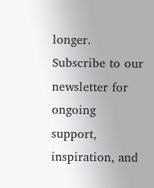longer. Subscribe to our newsletter for ongoing support, inspiration, and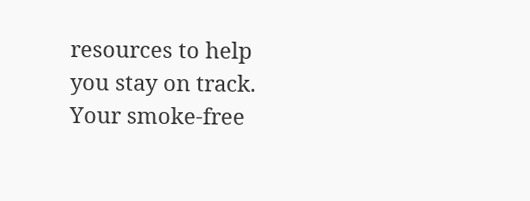resources to help you stay on track. Your smoke-free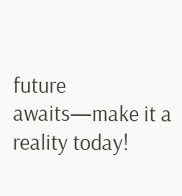future awaits—make it a reality today!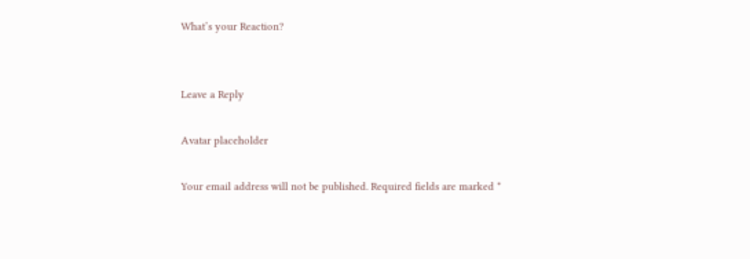What’s your Reaction?


Leave a Reply

Avatar placeholder

Your email address will not be published. Required fields are marked *